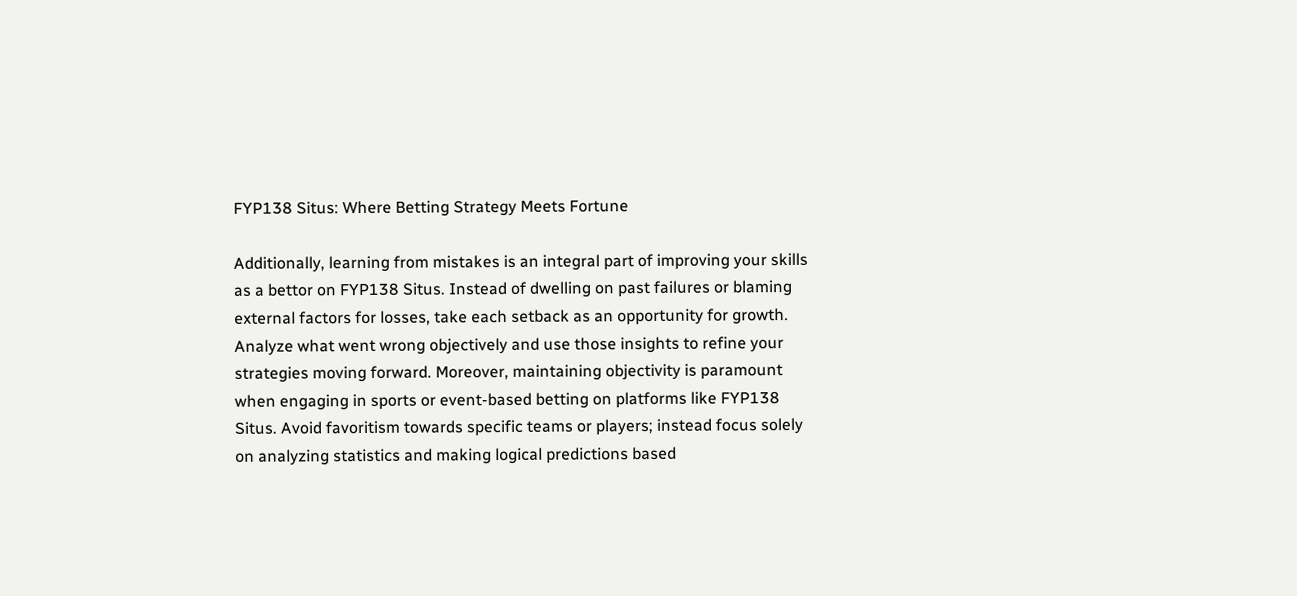FYP138 Situs: Where Betting Strategy Meets Fortune

Additionally, learning from mistakes is an integral part of improving your skills as a bettor on FYP138 Situs. Instead of dwelling on past failures or blaming external factors for losses, take each setback as an opportunity for growth. Analyze what went wrong objectively and use those insights to refine your strategies moving forward. Moreover, maintaining objectivity is paramount when engaging in sports or event-based betting on platforms like FYP138 Situs. Avoid favoritism towards specific teams or players; instead focus solely on analyzing statistics and making logical predictions based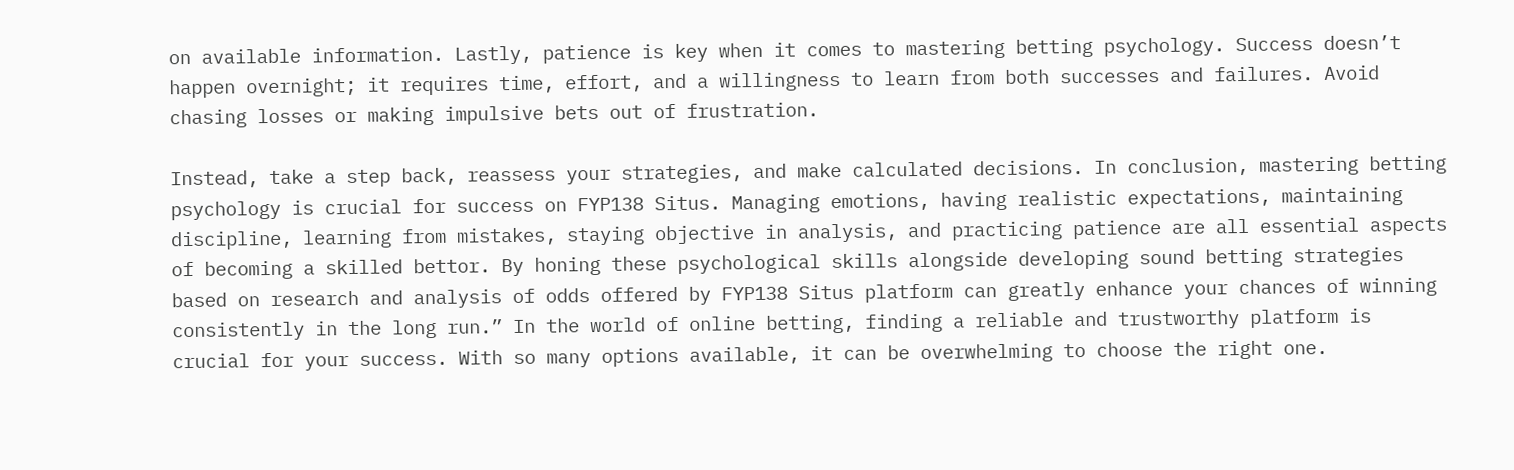on available information. Lastly, patience is key when it comes to mastering betting psychology. Success doesn’t happen overnight; it requires time, effort, and a willingness to learn from both successes and failures. Avoid chasing losses or making impulsive bets out of frustration.

Instead, take a step back, reassess your strategies, and make calculated decisions. In conclusion, mastering betting psychology is crucial for success on FYP138 Situs. Managing emotions, having realistic expectations, maintaining discipline, learning from mistakes, staying objective in analysis, and practicing patience are all essential aspects of becoming a skilled bettor. By honing these psychological skills alongside developing sound betting strategies based on research and analysis of odds offered by FYP138 Situs platform can greatly enhance your chances of winning consistently in the long run.” In the world of online betting, finding a reliable and trustworthy platform is crucial for your success. With so many options available, it can be overwhelming to choose the right one.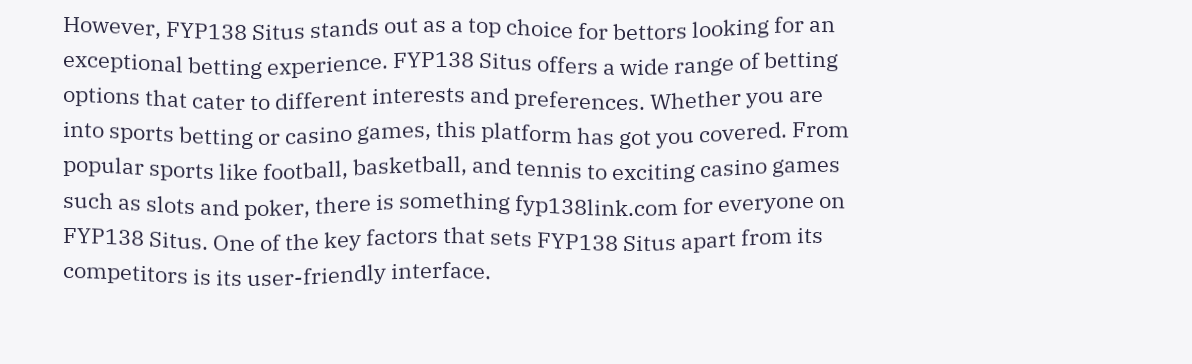However, FYP138 Situs stands out as a top choice for bettors looking for an exceptional betting experience. FYP138 Situs offers a wide range of betting options that cater to different interests and preferences. Whether you are into sports betting or casino games, this platform has got you covered. From popular sports like football, basketball, and tennis to exciting casino games such as slots and poker, there is something fyp138link.com for everyone on FYP138 Situs. One of the key factors that sets FYP138 Situs apart from its competitors is its user-friendly interface.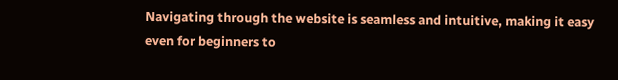Navigating through the website is seamless and intuitive, making it easy even for beginners to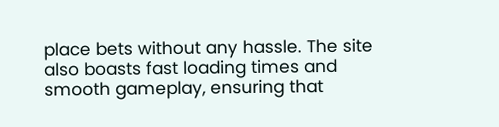place bets without any hassle. The site also boasts fast loading times and smooth gameplay, ensuring that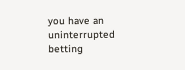you have an uninterrupted betting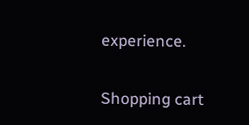experience.

Shopping cart